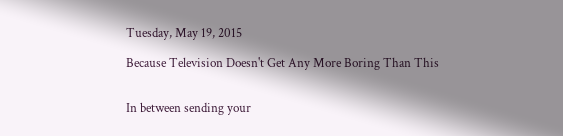Tuesday, May 19, 2015

Because Television Doesn't Get Any More Boring Than This


In between sending your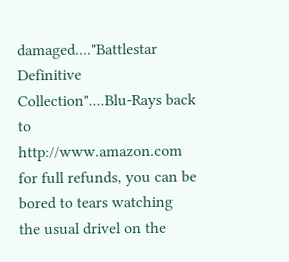damaged...."Battlestar Definitive Collection"....Blu-Rays back to http://www.amazon.com for full refunds, you can be bored to tears watching the usual drivel on the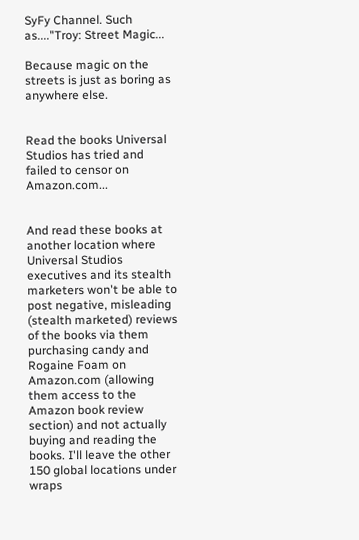SyFy Channel. Such as...."Troy: Street Magic...

Because magic on the streets is just as boring as anywhere else.


Read the books Universal Studios has tried and failed to censor on Amazon.com...


And read these books at another location where Universal Studios executives and its stealth marketers won't be able to post negative, misleading (stealth marketed) reviews of the books via them purchasing candy and Rogaine Foam on Amazon.com (allowing them access to the Amazon book review section) and not actually buying and reading the books. I'll leave the other 150 global locations under wraps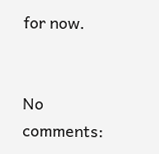for now.


No comments: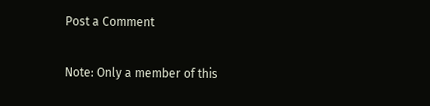Post a Comment

Note: Only a member of this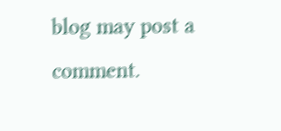blog may post a comment.